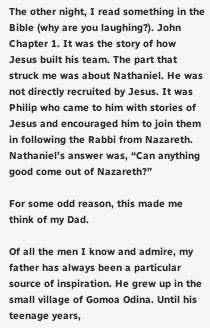The other night, I read something in the Bible (why are you laughing?). John Chapter 1. It was the story of how Jesus built his team. The part that struck me was about Nathaniel. He was not directly recruited by Jesus. It was Philip who came to him with stories of Jesus and encouraged him to join them in following the Rabbi from Nazareth. Nathaniel’s answer was, “Can anything good come out of Nazareth?”

For some odd reason, this made me think of my Dad.

Of all the men I know and admire, my father has always been a particular source of inspiration. He grew up in the small village of Gomoa Odina. Until his teenage years,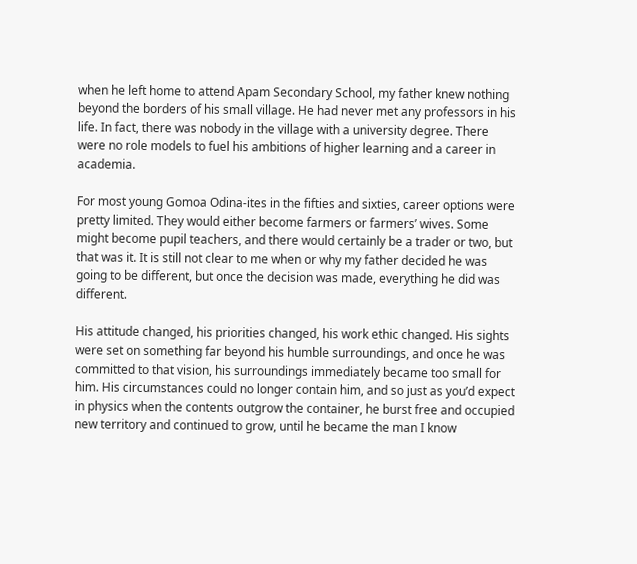when he left home to attend Apam Secondary School, my father knew nothing beyond the borders of his small village. He had never met any professors in his life. In fact, there was nobody in the village with a university degree. There were no role models to fuel his ambitions of higher learning and a career in academia.

For most young Gomoa Odina-ites in the fifties and sixties, career options were pretty limited. They would either become farmers or farmers’ wives. Some might become pupil teachers, and there would certainly be a trader or two, but that was it. It is still not clear to me when or why my father decided he was going to be different, but once the decision was made, everything he did was different.

His attitude changed, his priorities changed, his work ethic changed. His sights were set on something far beyond his humble surroundings, and once he was committed to that vision, his surroundings immediately became too small for him. His circumstances could no longer contain him, and so just as you’d expect in physics when the contents outgrow the container, he burst free and occupied new territory and continued to grow, until he became the man I know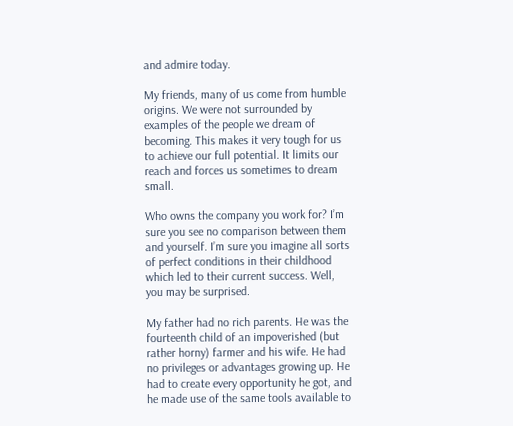and admire today.

My friends, many of us come from humble origins. We were not surrounded by examples of the people we dream of becoming. This makes it very tough for us to achieve our full potential. It limits our reach and forces us sometimes to dream small.

Who owns the company you work for? I’m sure you see no comparison between them and yourself. I’m sure you imagine all sorts of perfect conditions in their childhood which led to their current success. Well, you may be surprised.

My father had no rich parents. He was the fourteenth child of an impoverished (but rather horny) farmer and his wife. He had no privileges or advantages growing up. He had to create every opportunity he got, and he made use of the same tools available to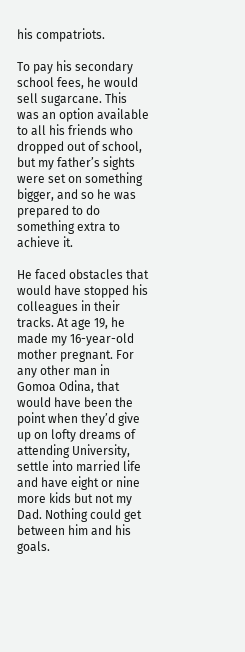his compatriots.

To pay his secondary school fees, he would sell sugarcane. This was an option available to all his friends who dropped out of school, but my father’s sights were set on something bigger, and so he was prepared to do something extra to achieve it.

He faced obstacles that would have stopped his colleagues in their tracks. At age 19, he made my 16-year-old mother pregnant. For any other man in Gomoa Odina, that would have been the point when they’d give up on lofty dreams of attending University, settle into married life and have eight or nine more kids but not my Dad. Nothing could get between him and his goals.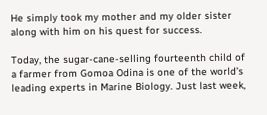He simply took my mother and my older sister along with him on his quest for success.

Today, the sugar-cane-selling fourteenth child of a farmer from Gomoa Odina is one of the world’s leading experts in Marine Biology. Just last week,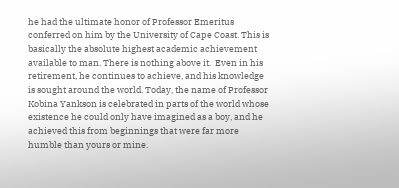he had the ultimate honor of Professor Emeritus conferred on him by the University of Cape Coast. This is basically the absolute highest academic achievement available to man. There is nothing above it.  Even in his retirement, he continues to achieve, and his knowledge is sought around the world. Today, the name of Professor Kobina Yankson is celebrated in parts of the world whose existence he could only have imagined as a boy, and he achieved this from beginnings that were far more humble than yours or mine.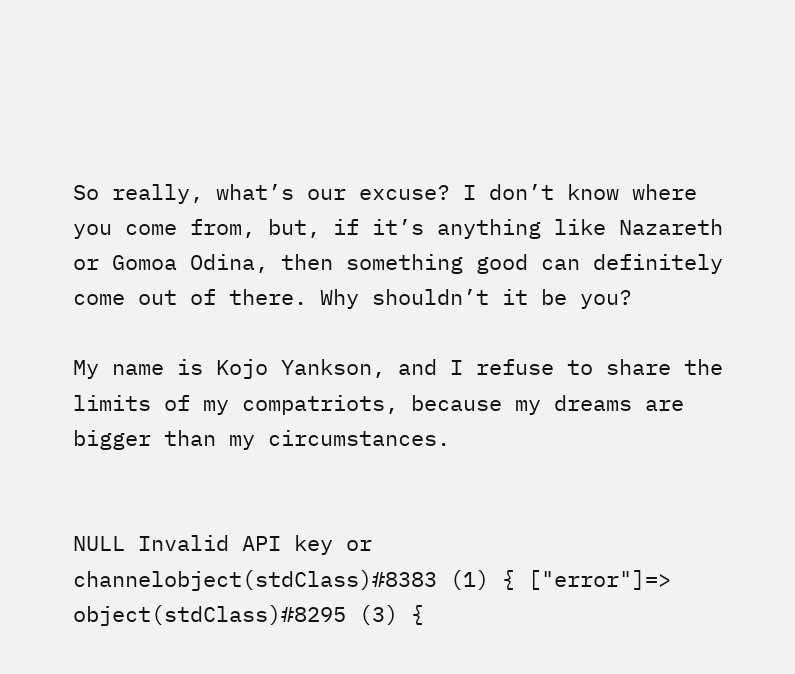So really, what’s our excuse? I don’t know where you come from, but, if it’s anything like Nazareth or Gomoa Odina, then something good can definitely come out of there. Why shouldn’t it be you?

My name is Kojo Yankson, and I refuse to share the limits of my compatriots, because my dreams are bigger than my circumstances.


NULL Invalid API key or channelobject(stdClass)#8383 (1) { ["error"]=> object(stdClass)#8295 (3) {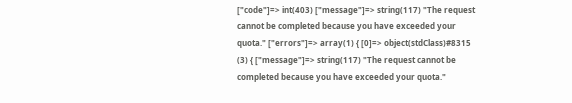["code"]=> int(403) ["message"]=> string(117) "The request cannot be completed because you have exceeded your quota." ["errors"]=> array(1) { [0]=> object(stdClass)#8315 (3) { ["message"]=> string(117) "The request cannot be completed because you have exceeded your quota."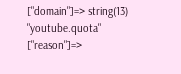["domain"]=> string(13) "youtube.quota" ["reason"]=>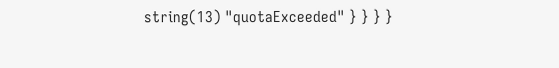string(13) "quotaExceeded" } } } }